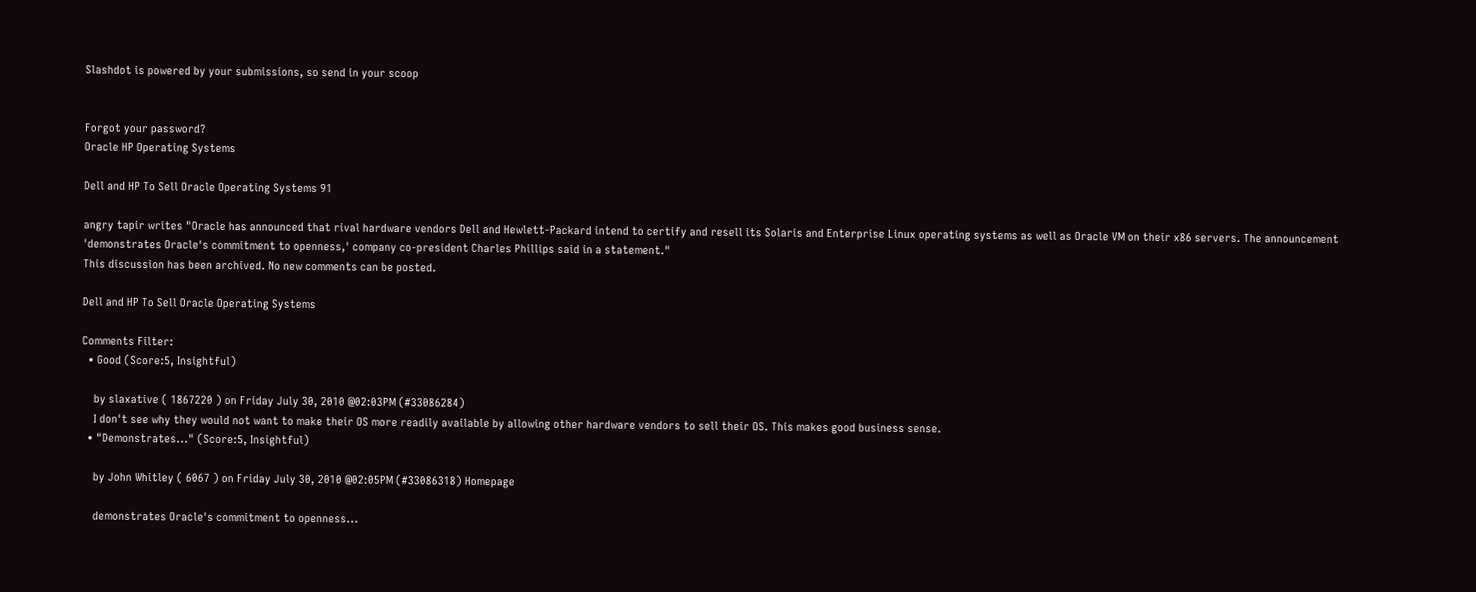Slashdot is powered by your submissions, so send in your scoop


Forgot your password?
Oracle HP Operating Systems

Dell and HP To Sell Oracle Operating Systems 91

angry tapir writes "Oracle has announced that rival hardware vendors Dell and Hewlett-Packard intend to certify and resell its Solaris and Enterprise Linux operating systems as well as Oracle VM on their x86 servers. The announcement 'demonstrates Oracle's commitment to openness,' company co-president Charles Phillips said in a statement."
This discussion has been archived. No new comments can be posted.

Dell and HP To Sell Oracle Operating Systems

Comments Filter:
  • Good (Score:5, Insightful)

    by slaxative ( 1867220 ) on Friday July 30, 2010 @02:03PM (#33086284)
    I don't see why they would not want to make their OS more readily available by allowing other hardware vendors to sell their OS. This makes good business sense.
  • "Demonstrates..." (Score:5, Insightful)

    by John Whitley ( 6067 ) on Friday July 30, 2010 @02:05PM (#33086318) Homepage

    demonstrates Oracle's commitment to openness...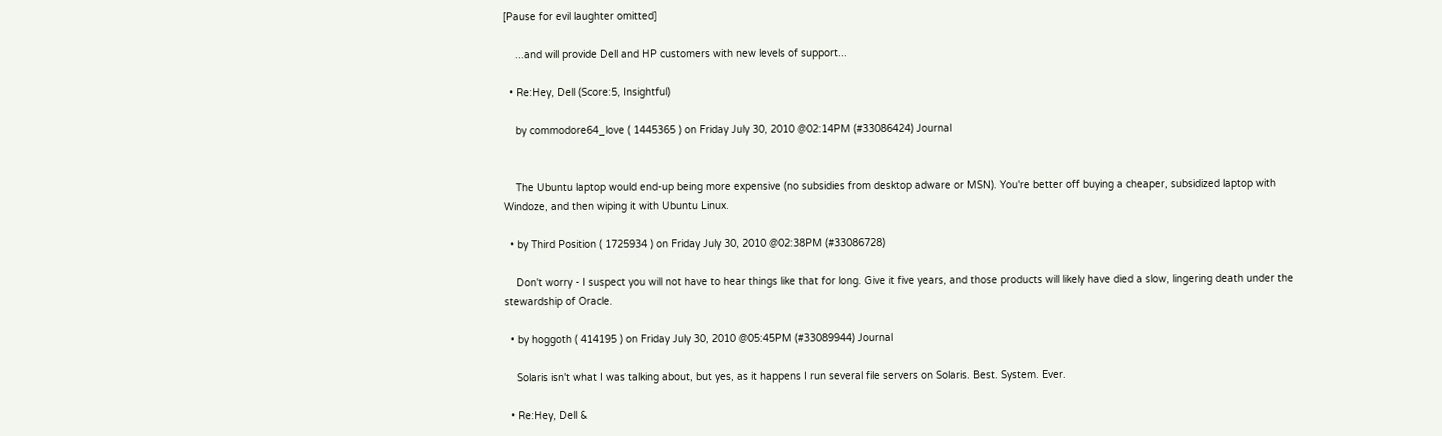[Pause for evil laughter omitted]

    ...and will provide Dell and HP customers with new levels of support...

  • Re:Hey, Dell (Score:5, Insightful)

    by commodore64_love ( 1445365 ) on Friday July 30, 2010 @02:14PM (#33086424) Journal


    The Ubuntu laptop would end-up being more expensive (no subsidies from desktop adware or MSN). You're better off buying a cheaper, subsidized laptop with Windoze, and then wiping it with Ubuntu Linux.

  • by Third Position ( 1725934 ) on Friday July 30, 2010 @02:38PM (#33086728)

    Don't worry - I suspect you will not have to hear things like that for long. Give it five years, and those products will likely have died a slow, lingering death under the stewardship of Oracle.

  • by hoggoth ( 414195 ) on Friday July 30, 2010 @05:45PM (#33089944) Journal

    Solaris isn't what I was talking about, but yes, as it happens I run several file servers on Solaris. Best. System. Ever.

  • Re:Hey, Dell &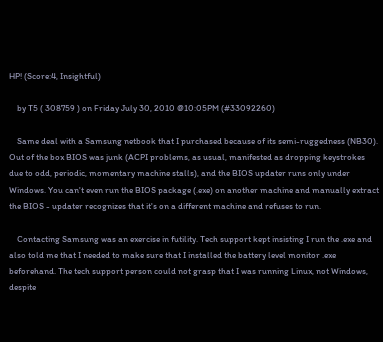HP! (Score:4, Insightful)

    by T5 ( 308759 ) on Friday July 30, 2010 @10:05PM (#33092260)

    Same deal with a Samsung netbook that I purchased because of its semi-ruggedness (NB30). Out of the box BIOS was junk (ACPI problems, as usual, manifested as dropping keystrokes due to odd, periodic, momentary machine stalls), and the BIOS updater runs only under Windows. You can't even run the BIOS package (.exe) on another machine and manually extract the BIOS - updater recognizes that it's on a different machine and refuses to run.

    Contacting Samsung was an exercise in futility. Tech support kept insisting I run the .exe and also told me that I needed to make sure that I installed the battery level monitor .exe beforehand. The tech support person could not grasp that I was running Linux, not Windows, despite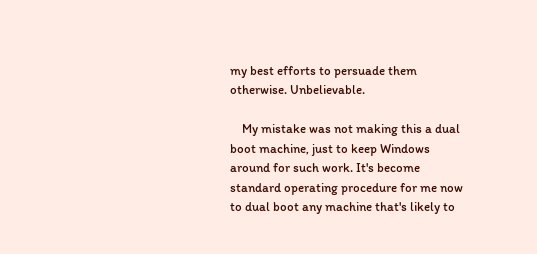my best efforts to persuade them otherwise. Unbelievable.

    My mistake was not making this a dual boot machine, just to keep Windows around for such work. It's become standard operating procedure for me now to dual boot any machine that's likely to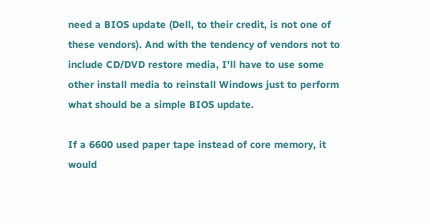need a BIOS update (Dell, to their credit, is not one of these vendors). And with the tendency of vendors not to include CD/DVD restore media, I'll have to use some other install media to reinstall Windows just to perform what should be a simple BIOS update.

If a 6600 used paper tape instead of core memory, it would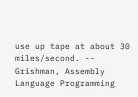use up tape at about 30 miles/second. -- Grishman, Assembly Language Programming